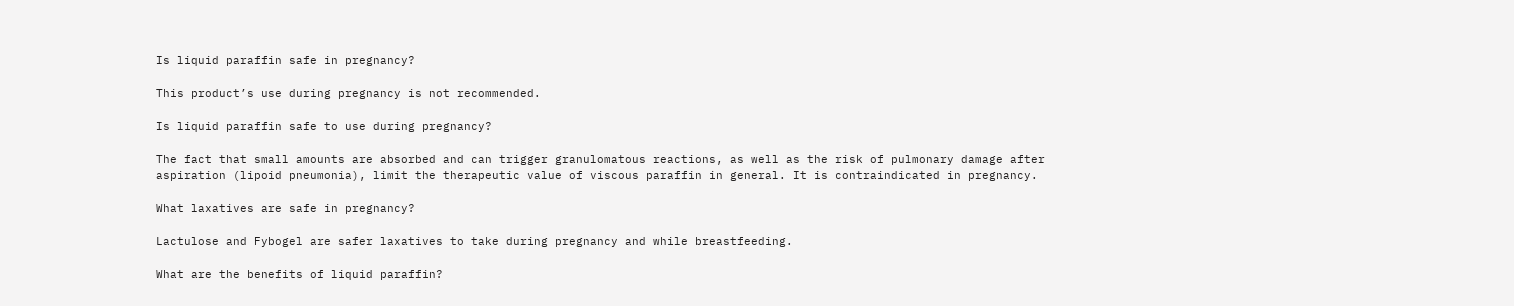Is liquid paraffin safe in pregnancy?

This product’s use during pregnancy is not recommended.

Is liquid paraffin safe to use during pregnancy?

The fact that small amounts are absorbed and can trigger granulomatous reactions, as well as the risk of pulmonary damage after aspiration (lipoid pneumonia), limit the therapeutic value of viscous paraffin in general. It is contraindicated in pregnancy.

What laxatives are safe in pregnancy?

Lactulose and Fybogel are safer laxatives to take during pregnancy and while breastfeeding.

What are the benefits of liquid paraffin?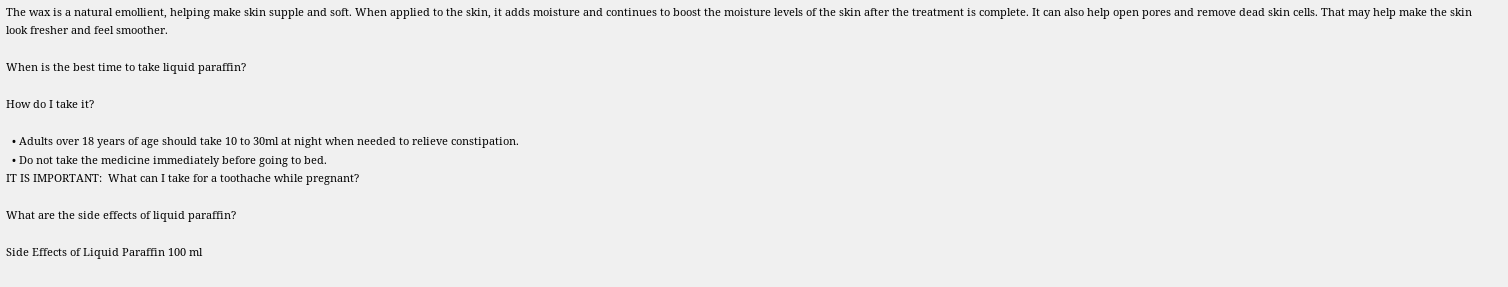The wax is a natural emollient, helping make skin supple and soft. When applied to the skin, it adds moisture and continues to boost the moisture levels of the skin after the treatment is complete. It can also help open pores and remove dead skin cells. That may help make the skin look fresher and feel smoother.

When is the best time to take liquid paraffin?

How do I take it?

  • Adults over 18 years of age should take 10 to 30ml at night when needed to relieve constipation.
  • Do not take the medicine immediately before going to bed.
IT IS IMPORTANT:  What can I take for a toothache while pregnant?

What are the side effects of liquid paraffin?

Side Effects of Liquid Paraffin 100 ml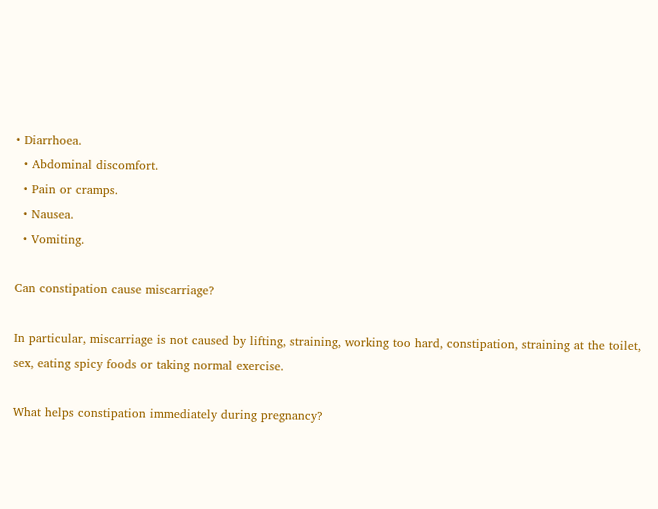• Diarrhoea.
  • Abdominal discomfort.
  • Pain or cramps.
  • Nausea.
  • Vomiting.

Can constipation cause miscarriage?

In particular, miscarriage is not caused by lifting, straining, working too hard, constipation, straining at the toilet, sex, eating spicy foods or taking normal exercise.

What helps constipation immediately during pregnancy?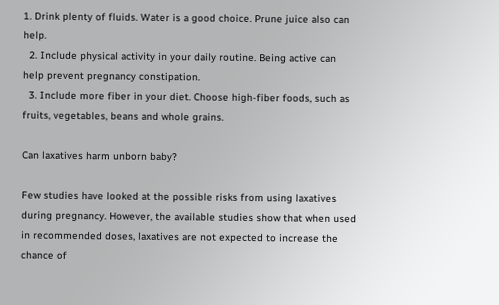1. Drink plenty of fluids. Water is a good choice. Prune juice also can help.
  2. Include physical activity in your daily routine. Being active can help prevent pregnancy constipation.
  3. Include more fiber in your diet. Choose high-fiber foods, such as fruits, vegetables, beans and whole grains.

Can laxatives harm unborn baby?

Few studies have looked at the possible risks from using laxatives during pregnancy. However, the available studies show that when used in recommended doses, laxatives are not expected to increase the chance of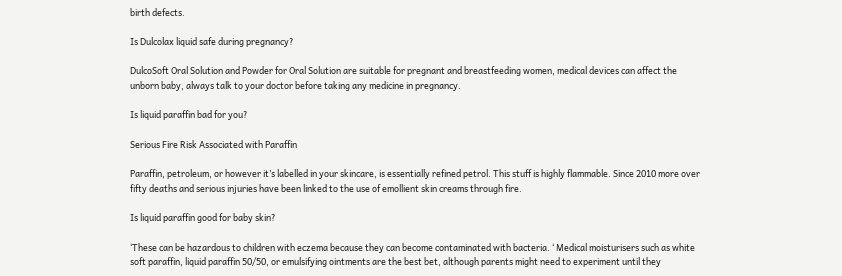birth defects.

Is Dulcolax liquid safe during pregnancy?

DulcoSoft Oral Solution and Powder for Oral Solution are suitable for pregnant and breastfeeding women, medical devices can affect the unborn baby, always talk to your doctor before taking any medicine in pregnancy.

Is liquid paraffin bad for you?

Serious Fire Risk Associated with Paraffin

Paraffin, petroleum, or however it’s labelled in your skincare, is essentially refined petrol. This stuff is highly flammable. Since 2010 more over fifty deaths and serious injuries have been linked to the use of emollient skin creams through fire.

Is liquid paraffin good for baby skin?

‘These can be hazardous to children with eczema because they can become contaminated with bacteria. ‘ Medical moisturisers such as white soft paraffin, liquid paraffin 50/50, or emulsifying ointments are the best bet, although parents might need to experiment until they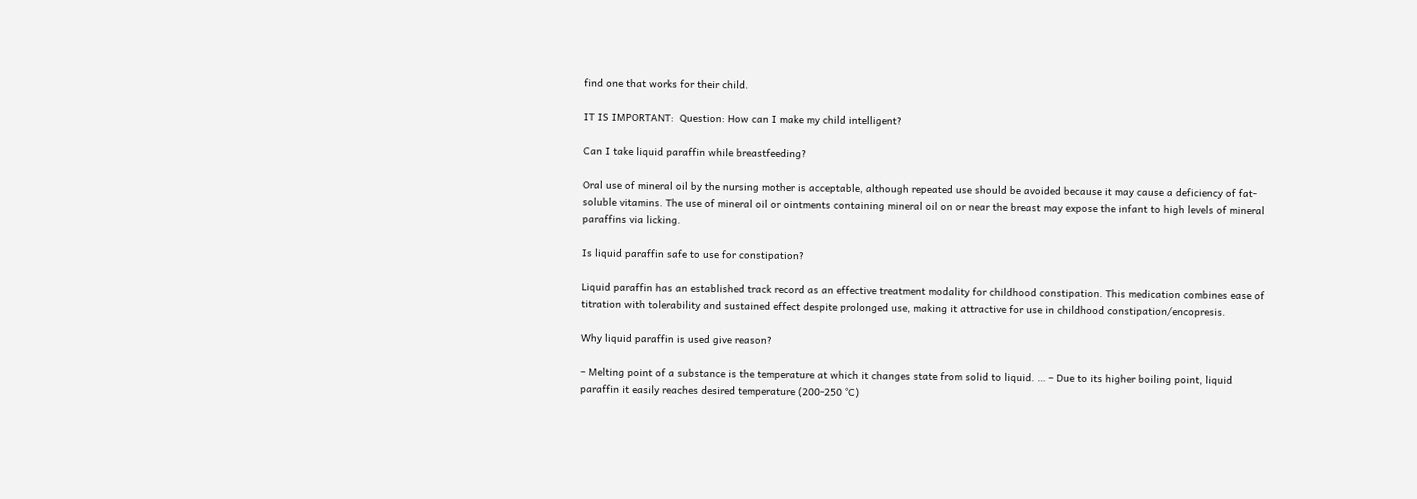find one that works for their child.

IT IS IMPORTANT:  Question: How can I make my child intelligent?

Can I take liquid paraffin while breastfeeding?

Oral use of mineral oil by the nursing mother is acceptable, although repeated use should be avoided because it may cause a deficiency of fat-soluble vitamins. The use of mineral oil or ointments containing mineral oil on or near the breast may expose the infant to high levels of mineral paraffins via licking.

Is liquid paraffin safe to use for constipation?

Liquid paraffin has an established track record as an effective treatment modality for childhood constipation. This medication combines ease of titration with tolerability and sustained effect despite prolonged use, making it attractive for use in childhood constipation/encopresis.

Why liquid paraffin is used give reason?

– Melting point of a substance is the temperature at which it changes state from solid to liquid. … – Due to its higher boiling point, liquid paraffin it easily reaches desired temperature (200-250 °C)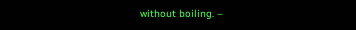without boiling. –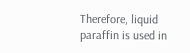Therefore, liquid paraffin is used in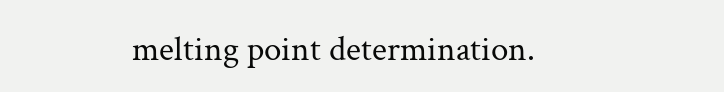melting point determination.